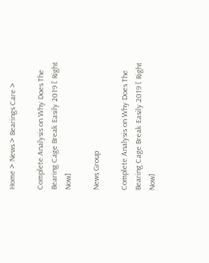Home > News > Bearings Care >

Complete Analysis on Why Does The Bearing Cage Break Easily 2019 [ Right Now]

News Group

Complete Analysis on Why Does The Bearing Cage Break Easily 2019 [ Right Now]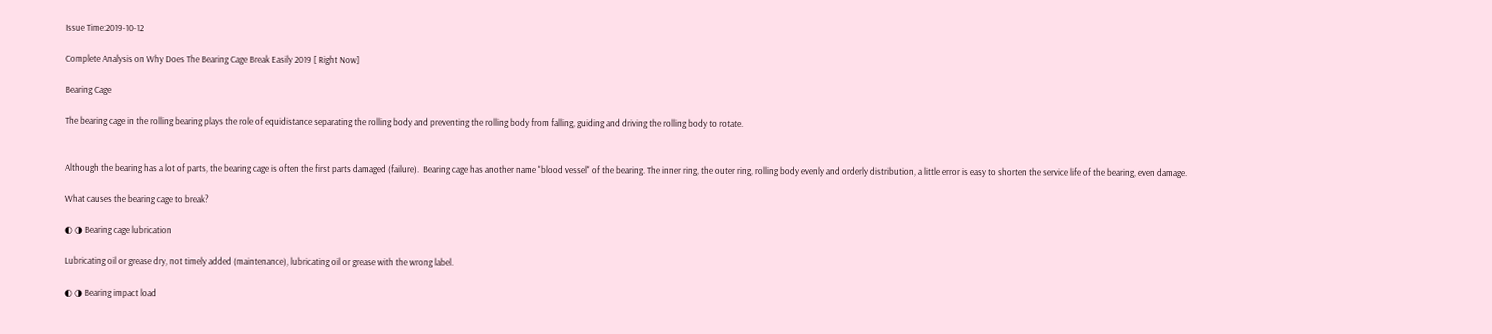Issue Time:2019-10-12

Complete Analysis on Why Does The Bearing Cage Break Easily 2019 [ Right Now]

Bearing Cage

The bearing cage in the rolling bearing plays the role of equidistance separating the rolling body and preventing the rolling body from falling, guiding and driving the rolling body to rotate.


Although the bearing has a lot of parts, the bearing cage is often the first parts damaged (failure).  Bearing cage has another name "blood vessel" of the bearing. The inner ring, the outer ring, rolling body evenly and orderly distribution, a little error is easy to shorten the service life of the bearing, even damage.

What causes the bearing cage to break?

◐ ◑ Bearing cage lubrication

Lubricating oil or grease dry, not timely added (maintenance), lubricating oil or grease with the wrong label.

◐ ◑ Bearing impact load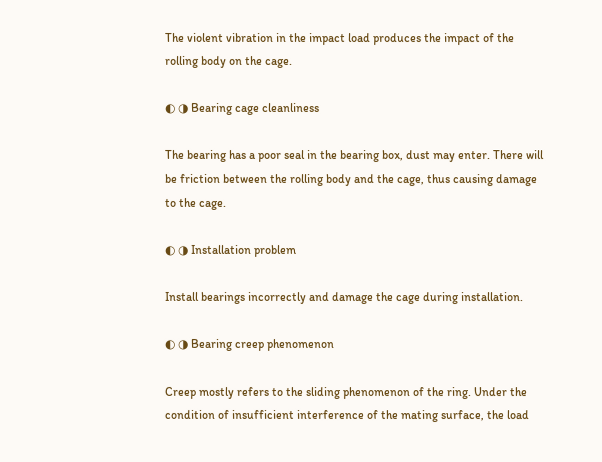The violent vibration in the impact load produces the impact of the rolling body on the cage.

◐ ◑ Bearing cage cleanliness

The bearing has a poor seal in the bearing box, dust may enter. There will be friction between the rolling body and the cage, thus causing damage to the cage.

◐ ◑ Installation problem

Install bearings incorrectly and damage the cage during installation.

◐ ◑ Bearing creep phenomenon

Creep mostly refers to the sliding phenomenon of the ring. Under the condition of insufficient interference of the mating surface, the load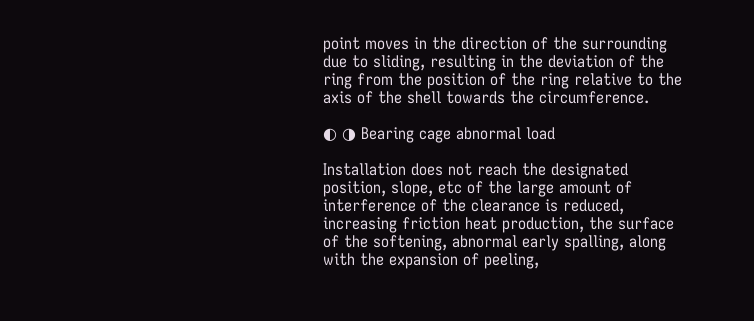point moves in the direction of the surrounding due to sliding, resulting in the deviation of the ring from the position of the ring relative to the axis of the shell towards the circumference.

◐ ◑ Bearing cage abnormal load

Installation does not reach the designated position, slope, etc of the large amount of interference of the clearance is reduced, increasing friction heat production, the surface of the softening, abnormal early spalling, along with the expansion of peeling,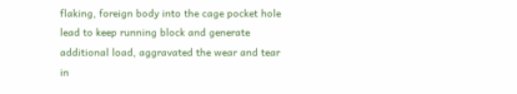flaking, foreign body into the cage pocket hole lead to keep running block and generate additional load, aggravated the wear and tear in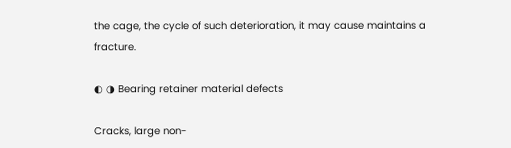the cage, the cycle of such deterioration, it may cause maintains a fracture.

◐ ◑ Bearing retainer material defects

Cracks, large non-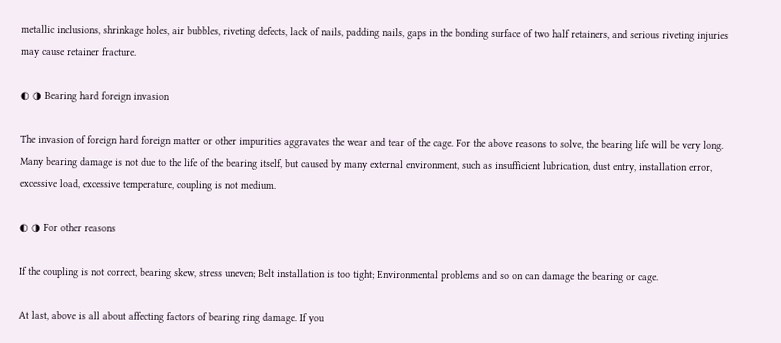metallic inclusions, shrinkage holes, air bubbles, riveting defects, lack of nails, padding nails, gaps in the bonding surface of two half retainers, and serious riveting injuries may cause retainer fracture.

◐ ◑ Bearing hard foreign invasion

The invasion of foreign hard foreign matter or other impurities aggravates the wear and tear of the cage. For the above reasons to solve, the bearing life will be very long. Many bearing damage is not due to the life of the bearing itself, but caused by many external environment, such as insufficient lubrication, dust entry, installation error, excessive load, excessive temperature, coupling is not medium.

◐ ◑ For other reasons

If the coupling is not correct, bearing skew, stress uneven; Belt installation is too tight; Environmental problems and so on can damage the bearing or cage.

At last, above is all about affecting factors of bearing ring damage. If you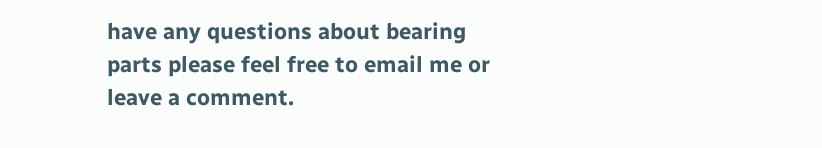have any questions about bearing parts please feel free to email me or leave a comment.